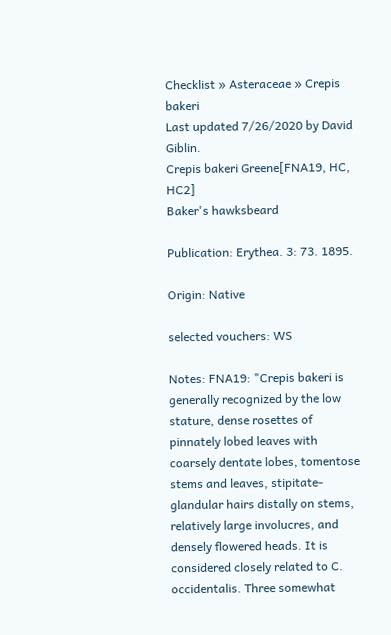Checklist » Asteraceae » Crepis bakeri
Last updated 7/26/2020 by David Giblin.
Crepis bakeri Greene[FNA19, HC, HC2]
Baker's hawksbeard

Publication: Erythea. 3: 73. 1895.

Origin: Native

selected vouchers: WS

Notes: FNA19: "Crepis bakeri is generally recognized by the low stature, dense rosettes of pinnately lobed leaves with coarsely dentate lobes, tomentose stems and leaves, stipitate-glandular hairs distally on stems, relatively large involucres, and densely flowered heads. It is considered closely related to C. occidentalis. Three somewhat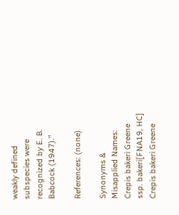weakly defined subspecies were recognized by E. B. Babcock (1947)."

References: (none)

Synonyms & Misapplied Names:
Crepis bakeri Greene ssp. bakeri[FNA19, HC]
Crepis bakeri Greene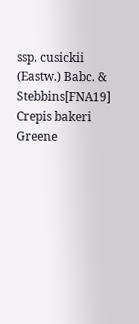ssp. cusickii (Eastw.) Babc. & Stebbins[FNA19]
Crepis bakeri Greene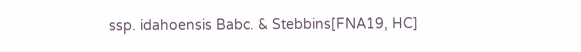ssp. idahoensis Babc. & Stebbins[FNA19, HC]